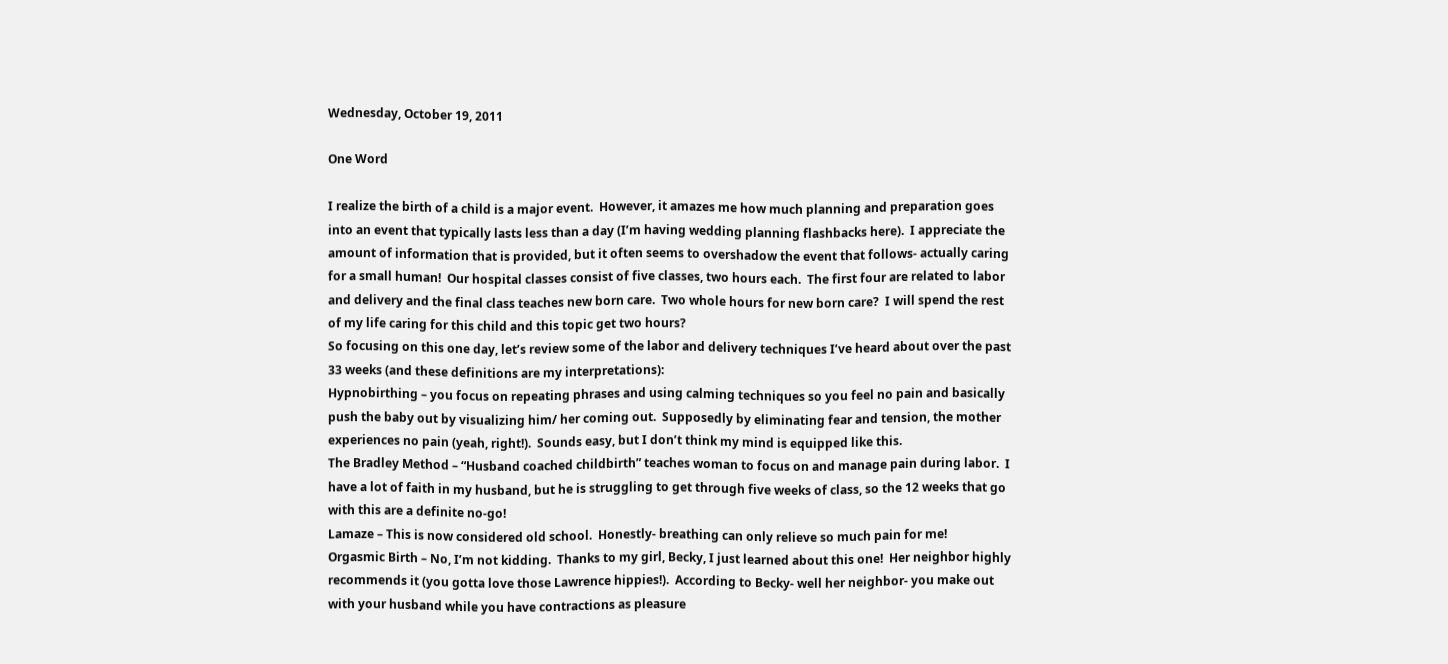Wednesday, October 19, 2011

One Word

I realize the birth of a child is a major event.  However, it amazes me how much planning and preparation goes into an event that typically lasts less than a day (I’m having wedding planning flashbacks here).  I appreciate the amount of information that is provided, but it often seems to overshadow the event that follows- actually caring for a small human!  Our hospital classes consist of five classes, two hours each.  The first four are related to labor and delivery and the final class teaches new born care.  Two whole hours for new born care?  I will spend the rest of my life caring for this child and this topic get two hours?
So focusing on this one day, let’s review some of the labor and delivery techniques I’ve heard about over the past 33 weeks (and these definitions are my interpretations):
Hypnobirthing – you focus on repeating phrases and using calming techniques so you feel no pain and basically push the baby out by visualizing him/ her coming out.  Supposedly by eliminating fear and tension, the mother experiences no pain (yeah, right!).  Sounds easy, but I don’t think my mind is equipped like this.
The Bradley Method – “Husband coached childbirth” teaches woman to focus on and manage pain during labor.  I have a lot of faith in my husband, but he is struggling to get through five weeks of class, so the 12 weeks that go with this are a definite no-go!
Lamaze – This is now considered old school.  Honestly- breathing can only relieve so much pain for me!
Orgasmic Birth – No, I’m not kidding.  Thanks to my girl, Becky, I just learned about this one!  Her neighbor highly recommends it (you gotta love those Lawrence hippies!).  According to Becky- well her neighbor- you make out with your husband while you have contractions as pleasure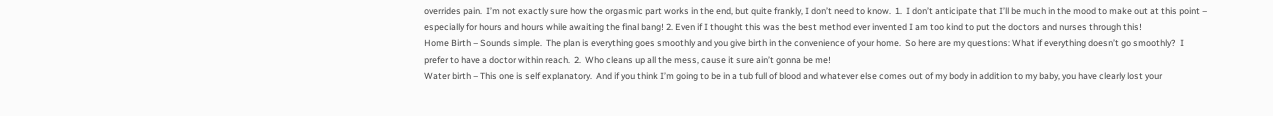overrides pain.  I’m not exactly sure how the orgasmic part works in the end, but quite frankly, I don’t need to know.  1.  I don’t anticipate that I’ll be much in the mood to make out at this point – especially for hours and hours while awaiting the final bang! 2. Even if I thought this was the best method ever invented I am too kind to put the doctors and nurses through this!
Home Birth – Sounds simple.  The plan is everything goes smoothly and you give birth in the convenience of your home.  So here are my questions: What if everything doesn’t go smoothly?  I prefer to have a doctor within reach.  2.  Who cleans up all the mess, cause it sure ain’t gonna be me!
Water birth – This one is self explanatory.  And if you think I’m going to be in a tub full of blood and whatever else comes out of my body in addition to my baby, you have clearly lost your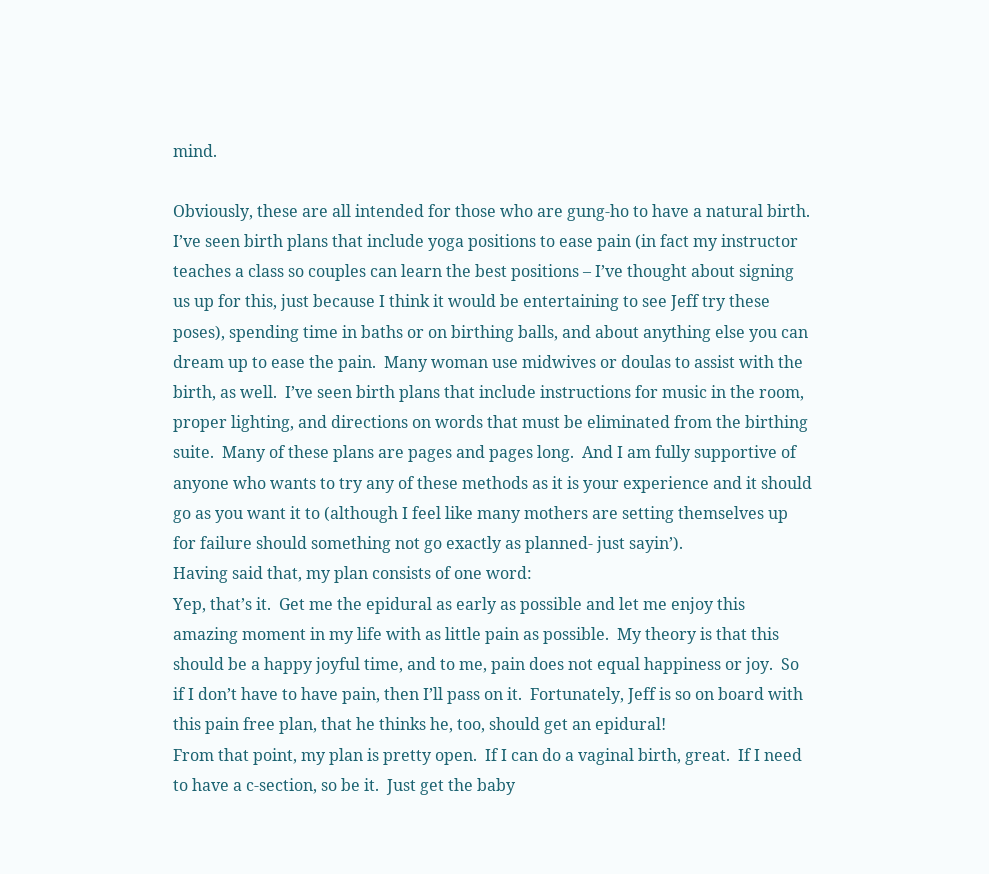mind.

Obviously, these are all intended for those who are gung-ho to have a natural birth.  I’ve seen birth plans that include yoga positions to ease pain (in fact my instructor teaches a class so couples can learn the best positions – I’ve thought about signing us up for this, just because I think it would be entertaining to see Jeff try these poses), spending time in baths or on birthing balls, and about anything else you can dream up to ease the pain.  Many woman use midwives or doulas to assist with the birth, as well.  I’ve seen birth plans that include instructions for music in the room, proper lighting, and directions on words that must be eliminated from the birthing suite.  Many of these plans are pages and pages long.  And I am fully supportive of anyone who wants to try any of these methods as it is your experience and it should go as you want it to (although I feel like many mothers are setting themselves up for failure should something not go exactly as planned- just sayin’).
Having said that, my plan consists of one word:
Yep, that’s it.  Get me the epidural as early as possible and let me enjoy this amazing moment in my life with as little pain as possible.  My theory is that this should be a happy joyful time, and to me, pain does not equal happiness or joy.  So if I don’t have to have pain, then I’ll pass on it.  Fortunately, Jeff is so on board with this pain free plan, that he thinks he, too, should get an epidural!
From that point, my plan is pretty open.  If I can do a vaginal birth, great.  If I need to have a c-section, so be it.  Just get the baby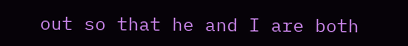out so that he and I are both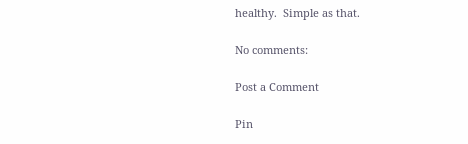healthy.  Simple as that.

No comments:

Post a Comment

Pin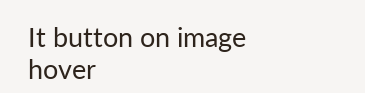It button on image hover